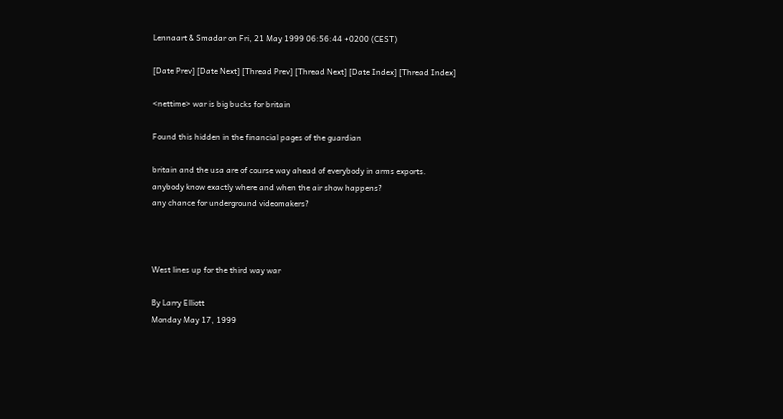Lennaart & Smadar on Fri, 21 May 1999 06:56:44 +0200 (CEST)

[Date Prev] [Date Next] [Thread Prev] [Thread Next] [Date Index] [Thread Index]

<nettime> war is big bucks for britain

Found this hidden in the financial pages of the guardian

britain and the usa are of course way ahead of everybody in arms exports.
anybody know exactly where and when the air show happens?
any chance for underground videomakers?



West lines up for the third way war

By Larry Elliott
Monday May 17, 1999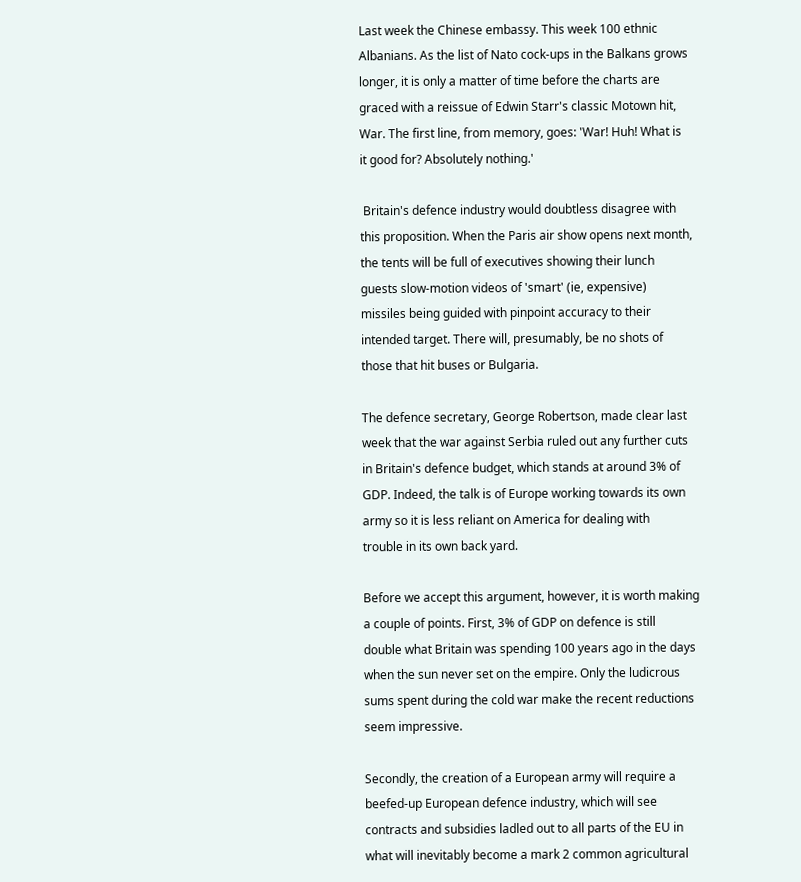Last week the Chinese embassy. This week 100 ethnic
Albanians. As the list of Nato cock-ups in the Balkans grows
longer, it is only a matter of time before the charts are
graced with a reissue of Edwin Starr's classic Motown hit,
War. The first line, from memory, goes: 'War! Huh! What is
it good for? Absolutely nothing.'

 Britain's defence industry would doubtless disagree with
this proposition. When the Paris air show opens next month,
the tents will be full of executives showing their lunch
guests slow-motion videos of 'smart' (ie, expensive)
missiles being guided with pinpoint accuracy to their
intended target. There will, presumably, be no shots of
those that hit buses or Bulgaria.

The defence secretary, George Robertson, made clear last
week that the war against Serbia ruled out any further cuts
in Britain's defence budget, which stands at around 3% of
GDP. Indeed, the talk is of Europe working towards its own
army so it is less reliant on America for dealing with
trouble in its own back yard.

Before we accept this argument, however, it is worth making
a couple of points. First, 3% of GDP on defence is still
double what Britain was spending 100 years ago in the days
when the sun never set on the empire. Only the ludicrous
sums spent during the cold war make the recent reductions
seem impressive.

Secondly, the creation of a European army will require a
beefed-up European defence industry, which will see
contracts and subsidies ladled out to all parts of the EU in
what will inevitably become a mark 2 common agricultural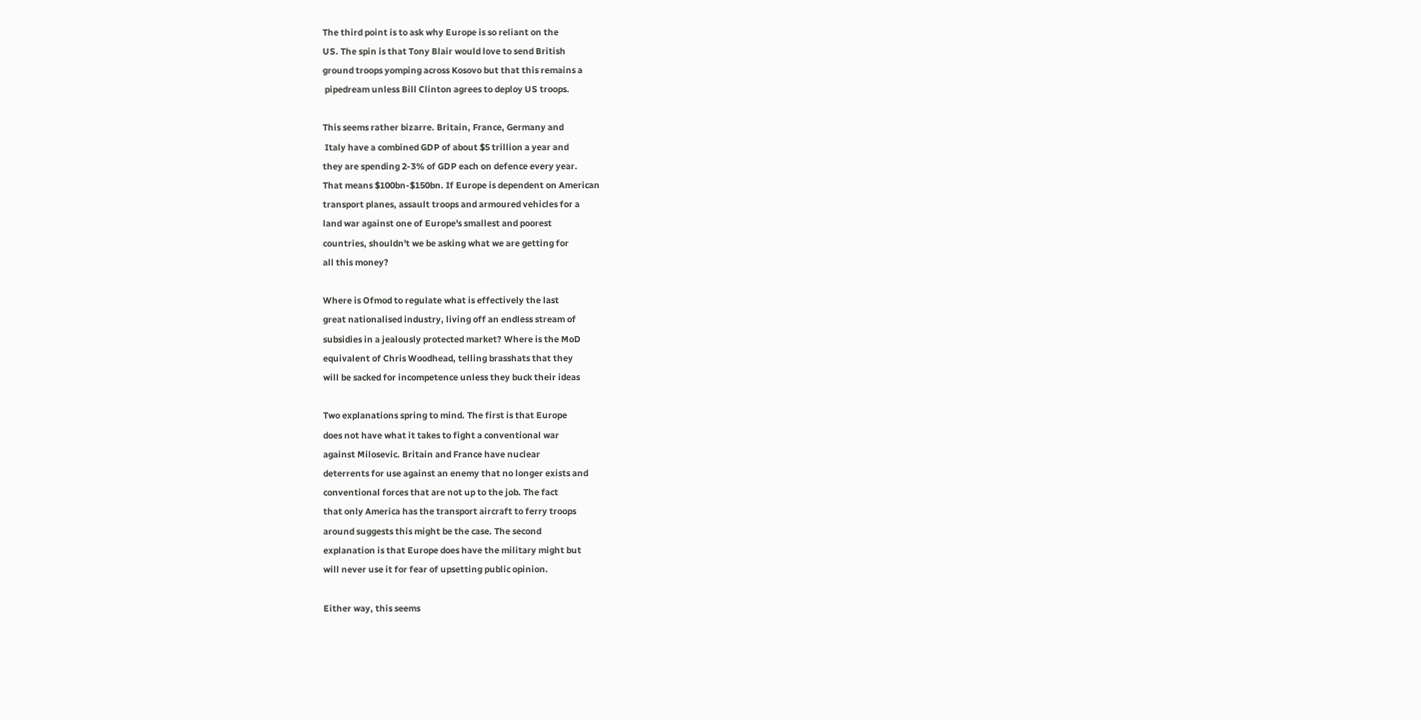The third point is to ask why Europe is so reliant on the
US. The spin is that Tony Blair would love to send British
ground troops yomping across Kosovo but that this remains a
 pipedream unless Bill Clinton agrees to deploy US troops.

This seems rather bizarre. Britain, France, Germany and
 Italy have a combined GDP of about $5 trillion a year and
they are spending 2-3% of GDP each on defence every year.
That means $100bn-$150bn. If Europe is dependent on American
transport planes, assault troops and armoured vehicles for a
land war against one of Europe's smallest and poorest
countries, shouldn't we be asking what we are getting for
all this money?

Where is Ofmod to regulate what is effectively the last
great nationalised industry, living off an endless stream of
subsidies in a jealously protected market? Where is the MoD
equivalent of Chris Woodhead, telling brasshats that they
will be sacked for incompetence unless they buck their ideas

Two explanations spring to mind. The first is that Europe
does not have what it takes to fight a conventional war
against Milosevic. Britain and France have nuclear
deterrents for use against an enemy that no longer exists and
conventional forces that are not up to the job. The fact
that only America has the transport aircraft to ferry troops
around suggests this might be the case. The second
explanation is that Europe does have the military might but
will never use it for fear of upsetting public opinion.

Either way, this seems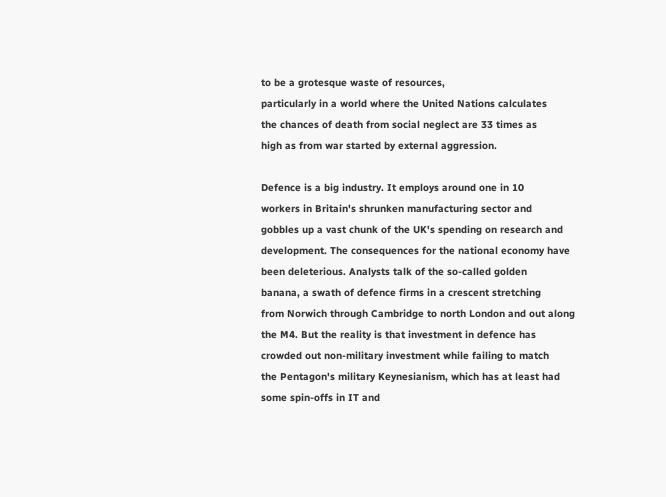to be a grotesque waste of resources,
particularly in a world where the United Nations calculates
the chances of death from social neglect are 33 times as
high as from war started by external aggression.

Defence is a big industry. It employs around one in 10
workers in Britain's shrunken manufacturing sector and
gobbles up a vast chunk of the UK's spending on research and
development. The consequences for the national economy have
been deleterious. Analysts talk of the so-called golden
banana, a swath of defence firms in a crescent stretching
from Norwich through Cambridge to north London and out along
the M4. But the reality is that investment in defence has
crowded out non-military investment while failing to match
the Pentagon's military Keynesianism, which has at least had
some spin-offs in IT and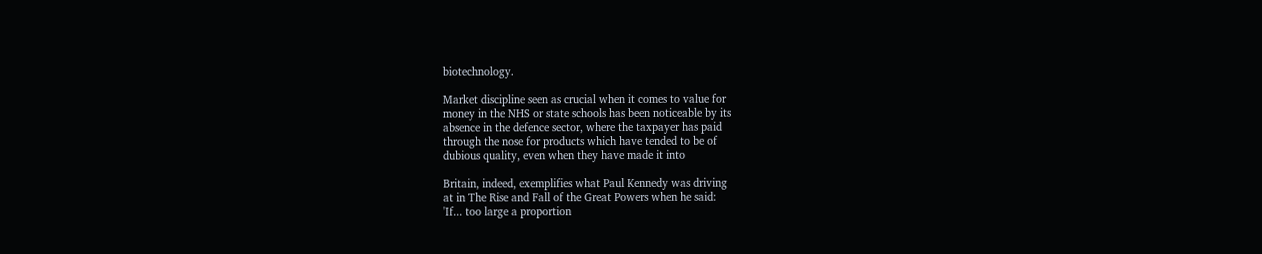biotechnology.

Market discipline seen as crucial when it comes to value for
money in the NHS or state schools has been noticeable by its
absence in the defence sector, where the taxpayer has paid
through the nose for products which have tended to be of
dubious quality, even when they have made it into

Britain, indeed, exemplifies what Paul Kennedy was driving
at in The Rise and Fall of the Great Powers when he said:
'If... too large a proportion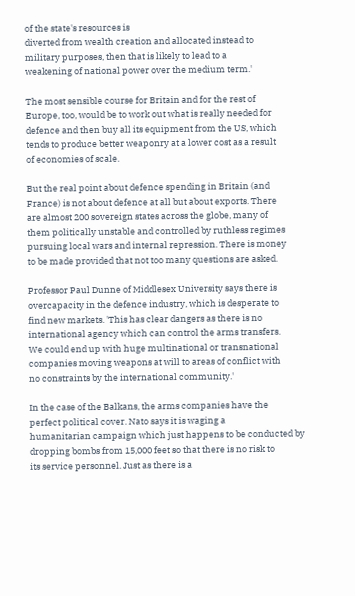of the state's resources is
diverted from wealth creation and allocated instead to
military purposes, then that is likely to lead to a
weakening of national power over the medium term.'

The most sensible course for Britain and for the rest of
Europe, too, would be to work out what is really needed for
defence and then buy all its equipment from the US, which
tends to produce better weaponry at a lower cost as a result
of economies of scale.

But the real point about defence spending in Britain (and
France) is not about defence at all but about exports. There
are almost 200 sovereign states across the globe, many of
them politically unstable and controlled by ruthless regimes
pursuing local wars and internal repression. There is money
to be made provided that not too many questions are asked.

Professor Paul Dunne of Middlesex University says there is
overcapacity in the defence industry, which is desperate to
find new markets. 'This has clear dangers as there is no
international agency which can control the arms transfers.
We could end up with huge multinational or transnational
companies moving weapons at will to areas of conflict with
no constraints by the international community.'

In the case of the Balkans, the arms companies have the
perfect political cover. Nato says it is waging a
humanitarian campaign which just happens to be conducted by
dropping bombs from 15,000 feet so that there is no risk to
its service personnel. Just as there is a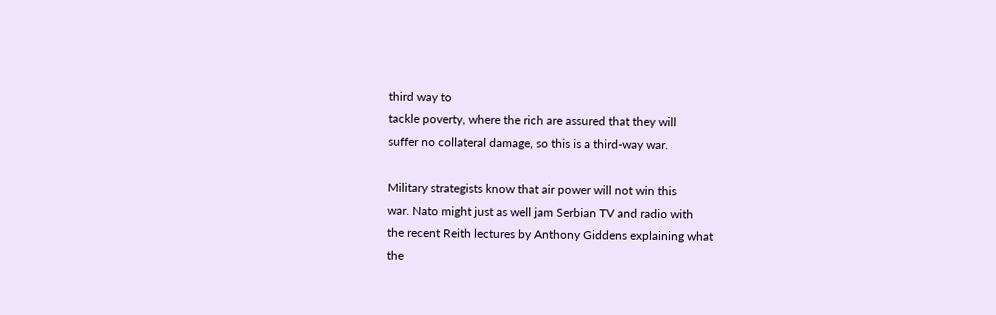third way to
tackle poverty, where the rich are assured that they will
suffer no collateral damage, so this is a third-way war.

Military strategists know that air power will not win this
war. Nato might just as well jam Serbian TV and radio with
the recent Reith lectures by Anthony Giddens explaining what
the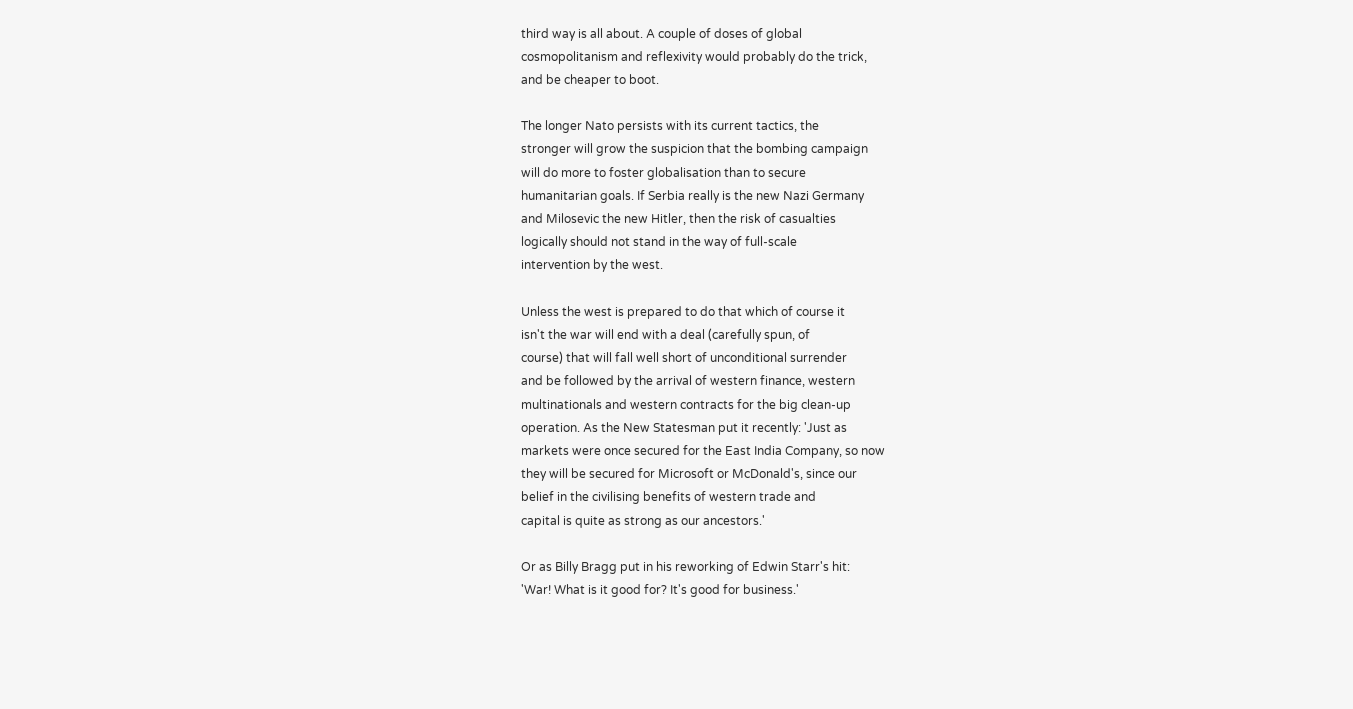third way is all about. A couple of doses of global
cosmopolitanism and reflexivity would probably do the trick,
and be cheaper to boot.

The longer Nato persists with its current tactics, the
stronger will grow the suspicion that the bombing campaign
will do more to foster globalisation than to secure
humanitarian goals. If Serbia really is the new Nazi Germany
and Milosevic the new Hitler, then the risk of casualties
logically should not stand in the way of full-scale
intervention by the west.

Unless the west is prepared to do that which of course it
isn't the war will end with a deal (carefully spun, of
course) that will fall well short of unconditional surrender
and be followed by the arrival of western finance, western
multinationals and western contracts for the big clean-up
operation. As the New Statesman put it recently: 'Just as
markets were once secured for the East India Company, so now
they will be secured for Microsoft or McDonald's, since our
belief in the civilising benefits of western trade and
capital is quite as strong as our ancestors.'

Or as Billy Bragg put in his reworking of Edwin Starr's hit:
'War! What is it good for? It's good for business.'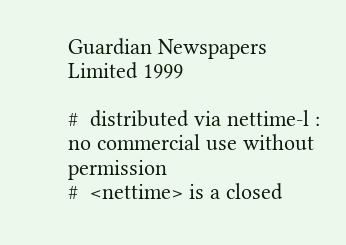Guardian Newspapers Limited 1999

#  distributed via nettime-l : no commercial use without permission
#  <nettime> is a closed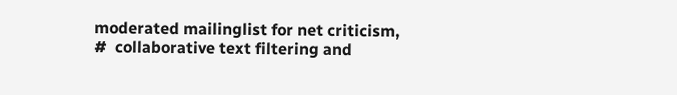moderated mailinglist for net criticism,
#  collaborative text filtering and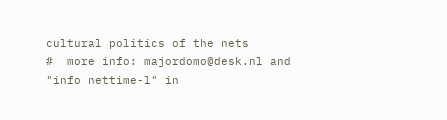cultural politics of the nets
#  more info: majordomo@desk.nl and "info nettime-l" in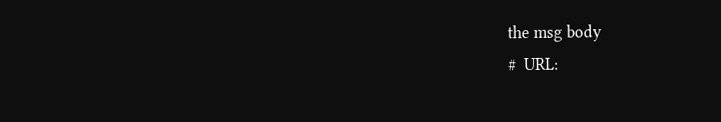the msg body
#  URL: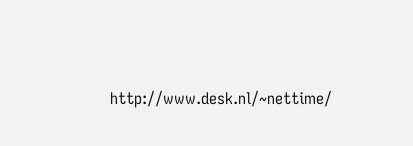http://www.desk.nl/~nettime/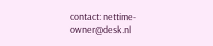contact: nettime-owner@desk.nl